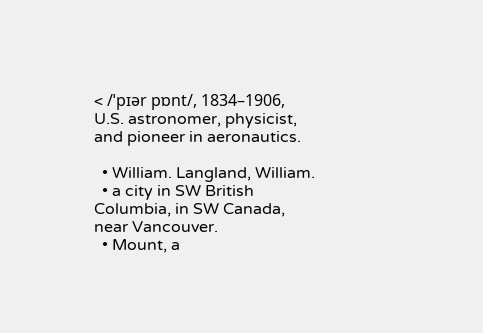< /ˈpɪər pɒnt/, 1834–1906, U.S. astronomer, physicist, and pioneer in aeronautics.

  • William. Langland, William.
  • a city in SW British Columbia, in SW Canada, near Vancouver.
  • Mount, a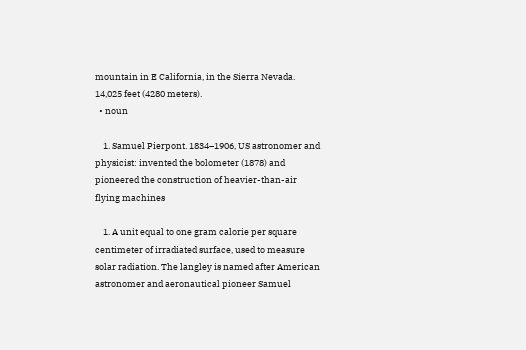mountain in E California, in the Sierra Nevada. 14,025 feet (4280 meters).
  • noun

    1. Samuel Pierpont. 1834–1906, US astronomer and physicist: invented the bolometer (1878) and pioneered the construction of heavier-than-air flying machines

    1. A unit equal to one gram calorie per square centimeter of irradiated surface, used to measure solar radiation. The langley is named after American astronomer and aeronautical pioneer Samuel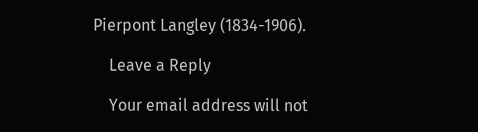Pierpont Langley (1834-1906).

    Leave a Reply

    Your email address will not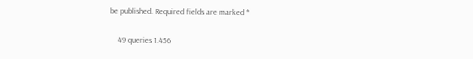be published. Required fields are marked *

    49 queries 1.456